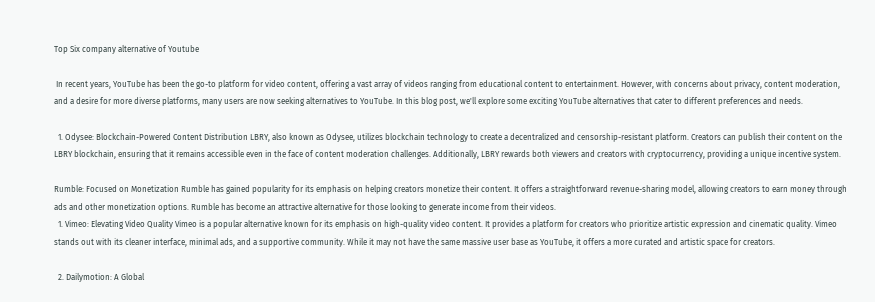Top Six company alternative of Youtube

 In recent years, YouTube has been the go-to platform for video content, offering a vast array of videos ranging from educational content to entertainment. However, with concerns about privacy, content moderation, and a desire for more diverse platforms, many users are now seeking alternatives to YouTube. In this blog post, we'll explore some exciting YouTube alternatives that cater to different preferences and needs.

  1. Odysee: Blockchain-Powered Content Distribution LBRY, also known as Odysee, utilizes blockchain technology to create a decentralized and censorship-resistant platform. Creators can publish their content on the LBRY blockchain, ensuring that it remains accessible even in the face of content moderation challenges. Additionally, LBRY rewards both viewers and creators with cryptocurrency, providing a unique incentive system.

Rumble: Focused on Monetization Rumble has gained popularity for its emphasis on helping creators monetize their content. It offers a straightforward revenue-sharing model, allowing creators to earn money through ads and other monetization options. Rumble has become an attractive alternative for those looking to generate income from their videos.
  1. Vimeo: Elevating Video Quality Vimeo is a popular alternative known for its emphasis on high-quality video content. It provides a platform for creators who prioritize artistic expression and cinematic quality. Vimeo stands out with its cleaner interface, minimal ads, and a supportive community. While it may not have the same massive user base as YouTube, it offers a more curated and artistic space for creators.

  2. Dailymotion: A Global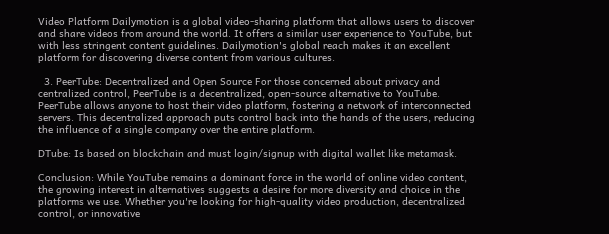Video Platform Dailymotion is a global video-sharing platform that allows users to discover and share videos from around the world. It offers a similar user experience to YouTube, but with less stringent content guidelines. Dailymotion's global reach makes it an excellent platform for discovering diverse content from various cultures.

  3. PeerTube: Decentralized and Open Source For those concerned about privacy and centralized control, PeerTube is a decentralized, open-source alternative to YouTube. PeerTube allows anyone to host their video platform, fostering a network of interconnected servers. This decentralized approach puts control back into the hands of the users, reducing the influence of a single company over the entire platform.

DTube: Is based on blockchain and must login/signup with digital wallet like metamask.

Conclusion: While YouTube remains a dominant force in the world of online video content, the growing interest in alternatives suggests a desire for more diversity and choice in the platforms we use. Whether you're looking for high-quality video production, decentralized control, or innovative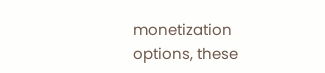monetization options, these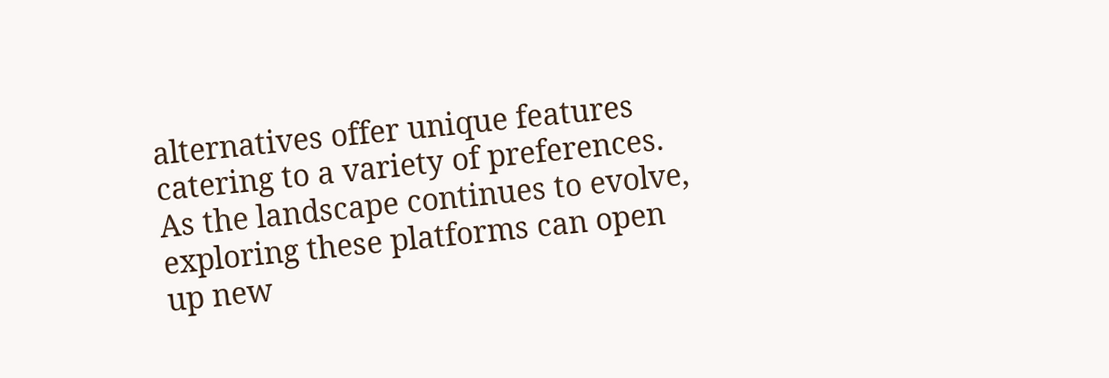alternatives offer unique features catering to a variety of preferences. As the landscape continues to evolve, exploring these platforms can open up new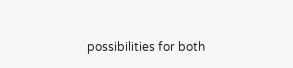possibilities for both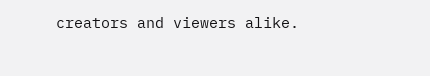creators and viewers alike.